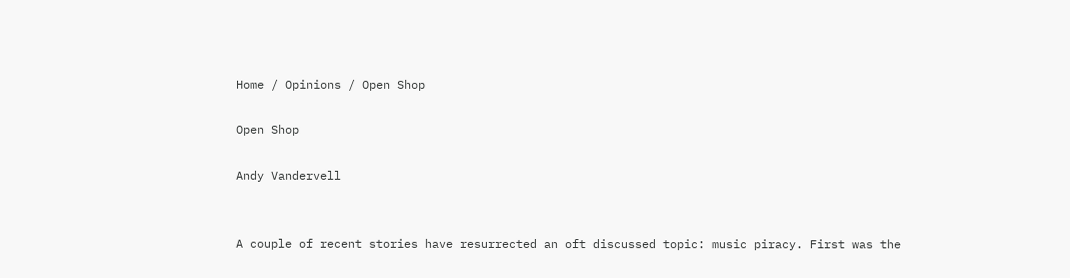Home / Opinions / Open Shop

Open Shop

Andy Vandervell


A couple of recent stories have resurrected an oft discussed topic: music piracy. First was the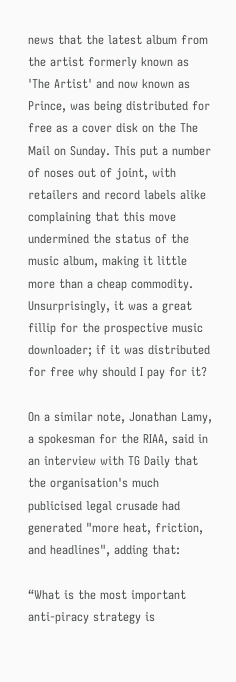news that the latest album from the artist formerly known as 'The Artist' and now known as Prince, was being distributed for free as a cover disk on the The Mail on Sunday. This put a number of noses out of joint, with retailers and record labels alike complaining that this move undermined the status of the music album, making it little more than a cheap commodity. Unsurprisingly, it was a great fillip for the prospective music downloader; if it was distributed for free why should I pay for it?

On a similar note, Jonathan Lamy, a spokesman for the RIAA, said in an interview with TG Daily that the organisation's much publicised legal crusade had generated "more heat, friction, and headlines", adding that:

“What is the most important anti-piracy strategy is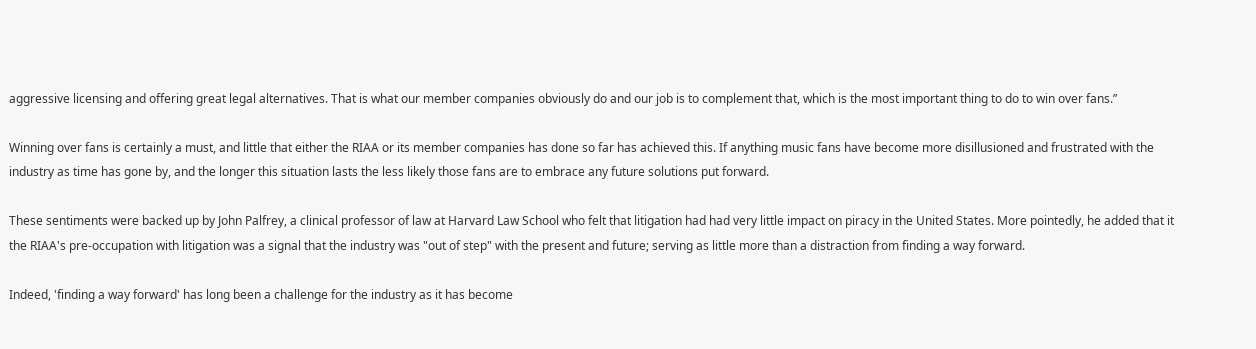aggressive licensing and offering great legal alternatives. That is what our member companies obviously do and our job is to complement that, which is the most important thing to do to win over fans.”

Winning over fans is certainly a must, and little that either the RIAA or its member companies has done so far has achieved this. If anything music fans have become more disillusioned and frustrated with the industry as time has gone by, and the longer this situation lasts the less likely those fans are to embrace any future solutions put forward.

These sentiments were backed up by John Palfrey, a clinical professor of law at Harvard Law School who felt that litigation had had very little impact on piracy in the United States. More pointedly, he added that it the RIAA's pre-occupation with litigation was a signal that the industry was "out of step" with the present and future; serving as little more than a distraction from finding a way forward.

Indeed, 'finding a way forward' has long been a challenge for the industry as it has become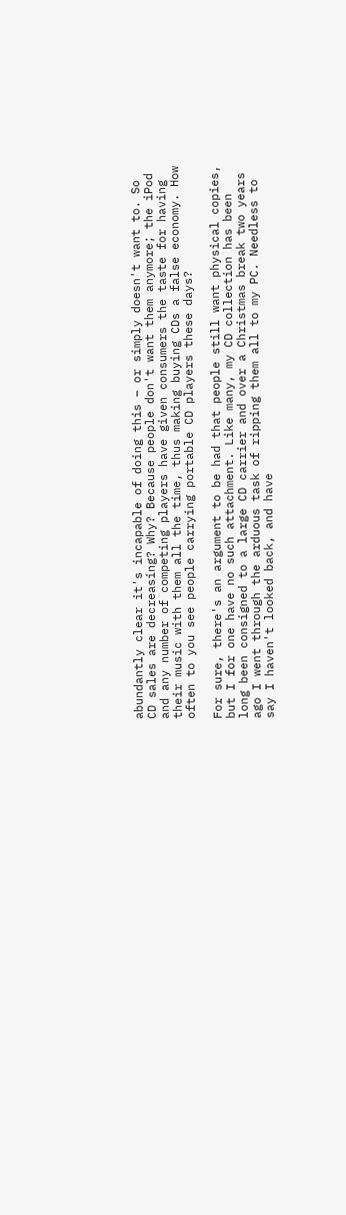abundantly clear it's incapable of doing this – or simply doesn't want to. So CD sales are decreasing? Why? Because people don't want them anymore; the iPod and any number of competing players have given consumers the taste for having their music with them all the time, thus making buying CDs a false economy. How often to you see people carrying portable CD players these days?

For sure, there's an argument to be had that people still want physical copies, but I for one have no such attachment. Like many, my CD collection has been long been consigned to a large CD carrier and over a Christmas break two years ago I went through the arduous task of ripping them all to my PC. Needless to say I haven't looked back, and have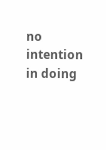no intention in doing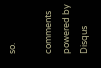so.

comments powered by Disqus